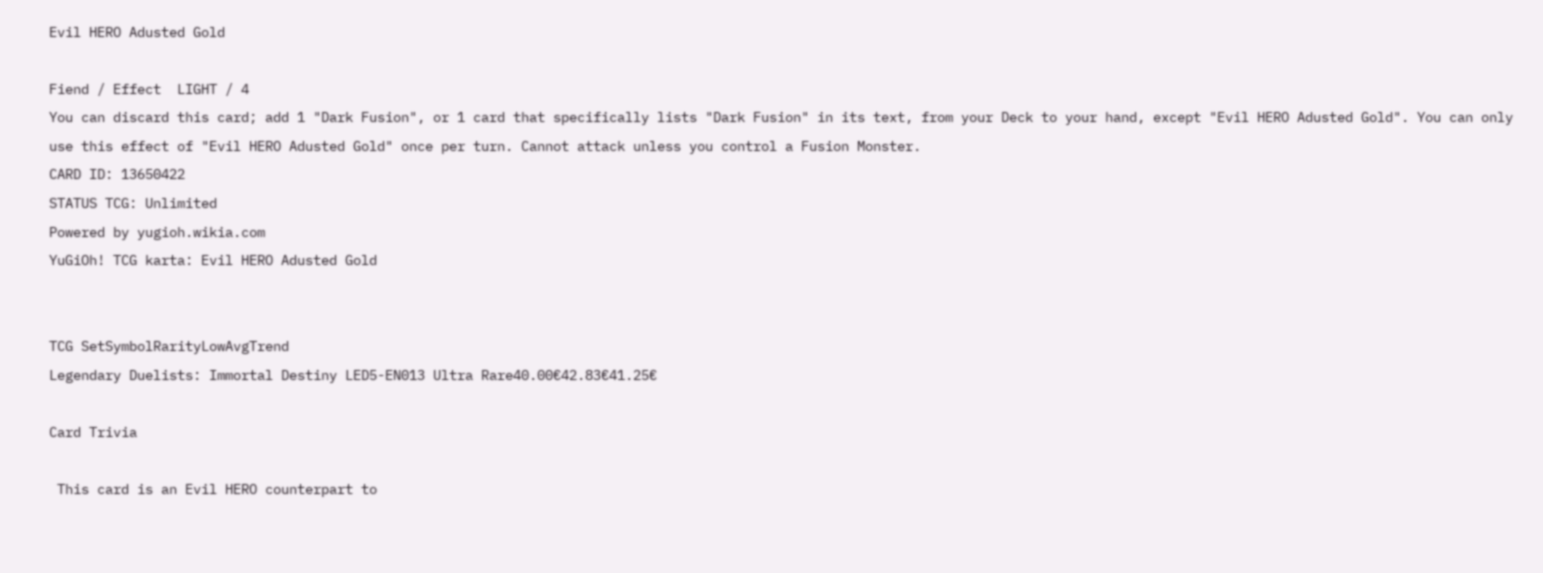Evil HERO Adusted Gold

Fiend / Effect  LIGHT / 4
You can discard this card; add 1 "Dark Fusion", or 1 card that specifically lists "Dark Fusion" in its text, from your Deck to your hand, except "Evil HERO Adusted Gold". You can only use this effect of "Evil HERO Adusted Gold" once per turn. Cannot attack unless you control a Fusion Monster.
CARD ID: 13650422
STATUS TCG: Unlimited
Powered by yugioh.wikia.com
YuGiOh! TCG karta: Evil HERO Adusted Gold


TCG SetSymbolRarityLowAvgTrend
Legendary Duelists: Immortal Destiny LED5-EN013 Ultra Rare40.00€42.83€41.25€

Card Trivia

 This card is an Evil HERO counterpart to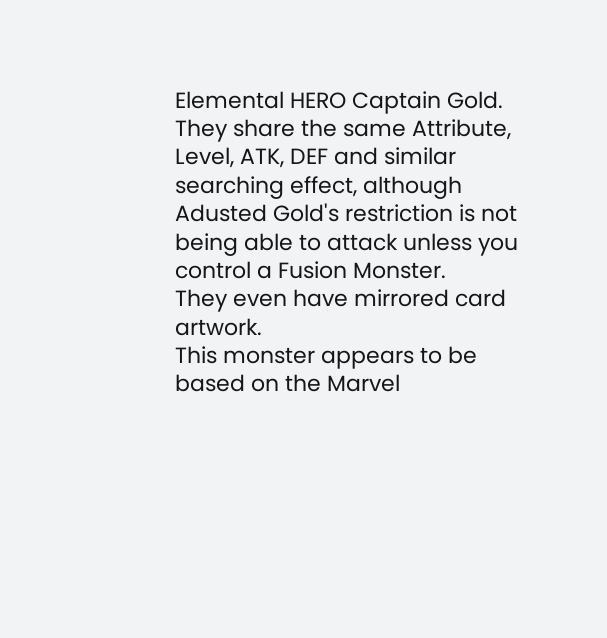Elemental HERO Captain Gold. They share the same Attribute, Level, ATK, DEF and similar searching effect, although Adusted Gold's restriction is not being able to attack unless you control a Fusion Monster.
They even have mirrored card artwork.
This monster appears to be based on the Marvel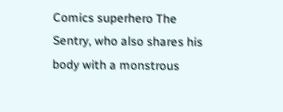Comics superhero The Sentry, who also shares his body with a monstrous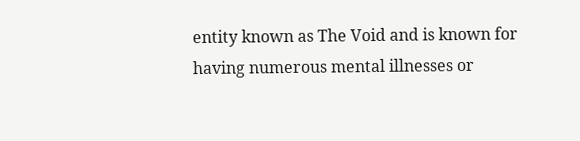entity known as The Void and is known for having numerous mental illnesses or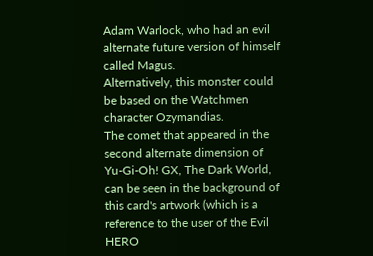Adam Warlock, who had an evil alternate future version of himself called Magus.
Alternatively, this monster could be based on the Watchmen character Ozymandias.
The comet that appeared in the second alternate dimension of Yu-Gi-Oh! GX, The Dark World, can be seen in the background of this card's artwork (which is a reference to the user of the Evil HERO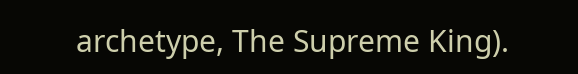archetype, The Supreme King).